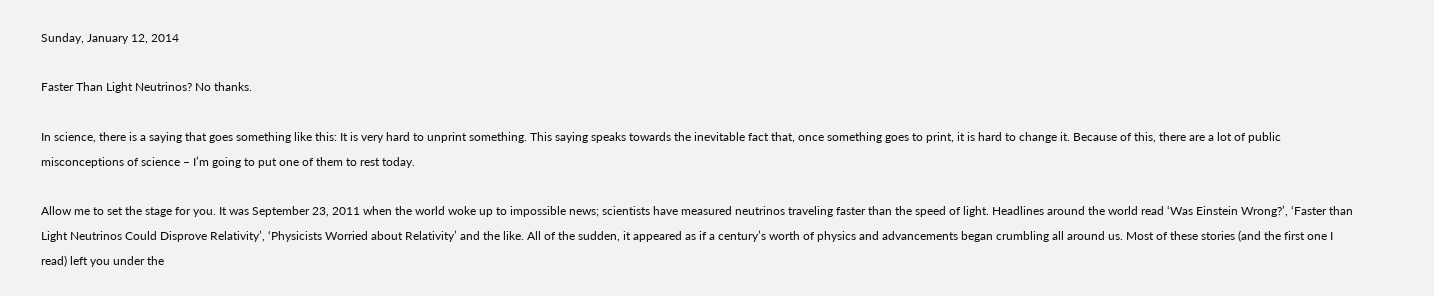Sunday, January 12, 2014

Faster Than Light Neutrinos? No thanks.

In science, there is a saying that goes something like this: It is very hard to unprint something. This saying speaks towards the inevitable fact that, once something goes to print, it is hard to change it. Because of this, there are a lot of public misconceptions of science – I’m going to put one of them to rest today.

Allow me to set the stage for you. It was September 23, 2011 when the world woke up to impossible news; scientists have measured neutrinos traveling faster than the speed of light. Headlines around the world read ‘Was Einstein Wrong?’, ‘Faster than Light Neutrinos Could Disprove Relativity’, ‘Physicists Worried about Relativity’ and the like. All of the sudden, it appeared as if a century’s worth of physics and advancements began crumbling all around us. Most of these stories (and the first one I read) left you under the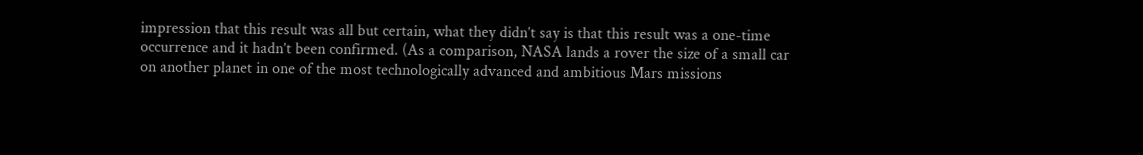impression that this result was all but certain, what they didn’t say is that this result was a one-time occurrence and it hadn’t been confirmed. (As a comparison, NASA lands a rover the size of a small car on another planet in one of the most technologically advanced and ambitious Mars missions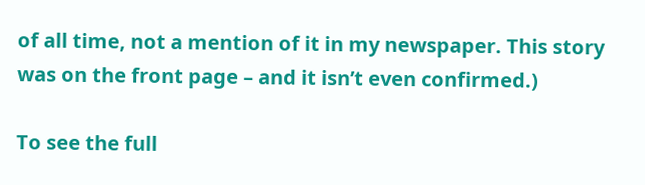of all time, not a mention of it in my newspaper. This story was on the front page – and it isn’t even confirmed.)

To see the full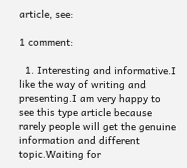article, see:

1 comment:

  1. Interesting and informative.I like the way of writing and presenting.I am very happy to see this type article because rarely people will get the genuine information and different topic.Waiting for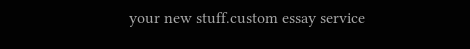your new stuff.custom essay service